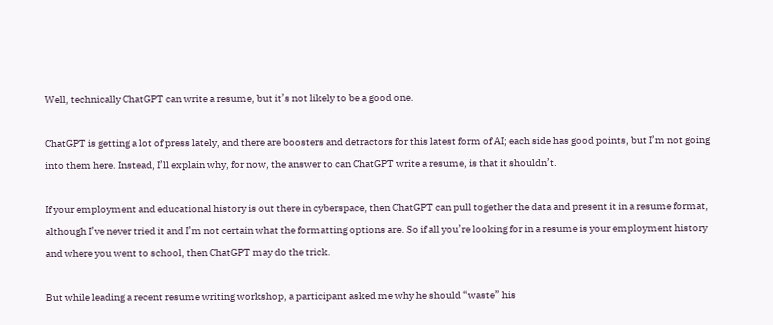Well, technically ChatGPT can write a resume, but it’s not likely to be a good one.

ChatGPT is getting a lot of press lately, and there are boosters and detractors for this latest form of AI; each side has good points, but I’m not going into them here. Instead, I’ll explain why, for now, the answer to can ChatGPT write a resume, is that it shouldn’t.

If your employment and educational history is out there in cyberspace, then ChatGPT can pull together the data and present it in a resume format, although I’ve never tried it and I’m not certain what the formatting options are. So if all you’re looking for in a resume is your employment history and where you went to school, then ChatGPT may do the trick.

But while leading a recent resume writing workshop, a participant asked me why he should “waste” his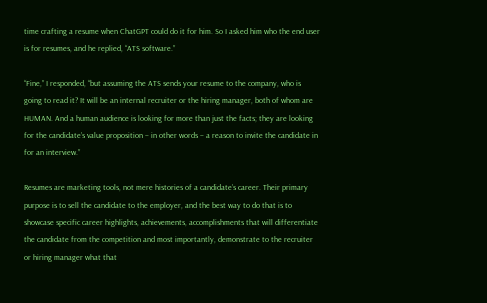time crafting a resume when ChatGPT could do it for him. So I asked him who the end user is for resumes, and he replied, “ATS software.”

“Fine,” I responded, “but assuming the ATS sends your resume to the company, who is going to read it? It will be an internal recruiter or the hiring manager, both of whom are HUMAN. And a human audience is looking for more than just the facts; they are looking for the candidate’s value proposition – in other words – a reason to invite the candidate in for an interview.”

Resumes are marketing tools, not mere histories of a candidate’s career. Their primary purpose is to sell the candidate to the employer, and the best way to do that is to showcase specific career highlights, achievements, accomplishments that will differentiate the candidate from the competition and most importantly, demonstrate to the recruiter or hiring manager what that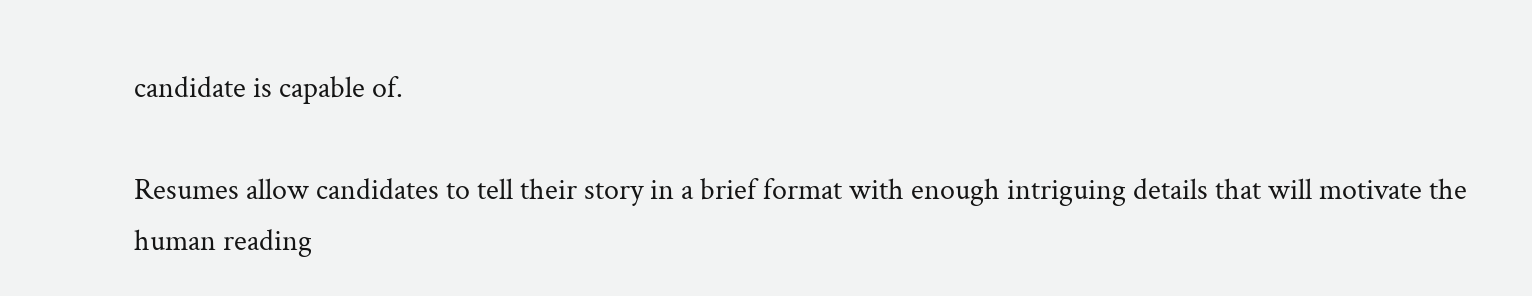candidate is capable of.

Resumes allow candidates to tell their story in a brief format with enough intriguing details that will motivate the human reading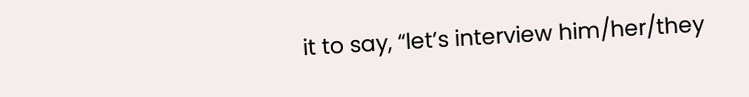it to say, “let’s interview him/her/they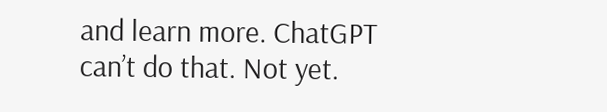and learn more. ChatGPT can’t do that. Not yet.